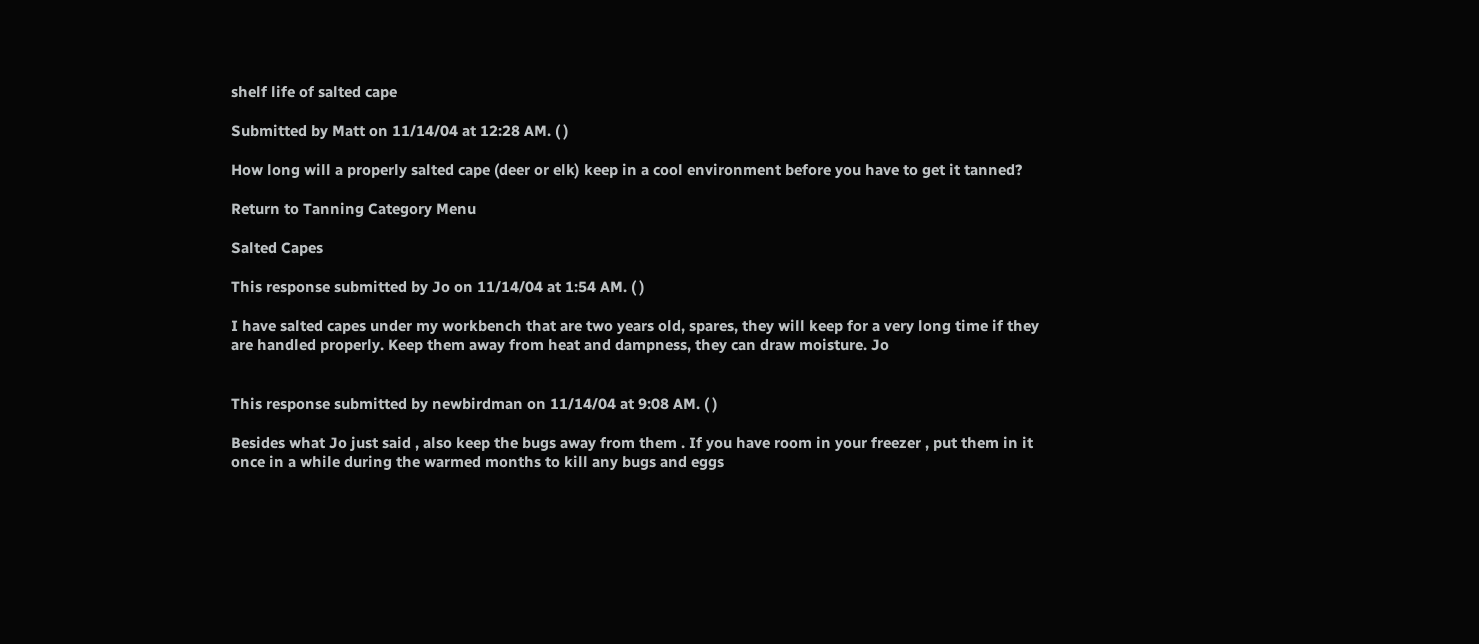shelf life of salted cape

Submitted by Matt on 11/14/04 at 12:28 AM. ( )

How long will a properly salted cape (deer or elk) keep in a cool environment before you have to get it tanned?

Return to Tanning Category Menu

Salted Capes

This response submitted by Jo on 11/14/04 at 1:54 AM. ( )

I have salted capes under my workbench that are two years old, spares, they will keep for a very long time if they are handled properly. Keep them away from heat and dampness, they can draw moisture. Jo


This response submitted by newbirdman on 11/14/04 at 9:08 AM. ( )

Besides what Jo just said , also keep the bugs away from them . If you have room in your freezer , put them in it once in a while during the warmed months to kill any bugs and eggs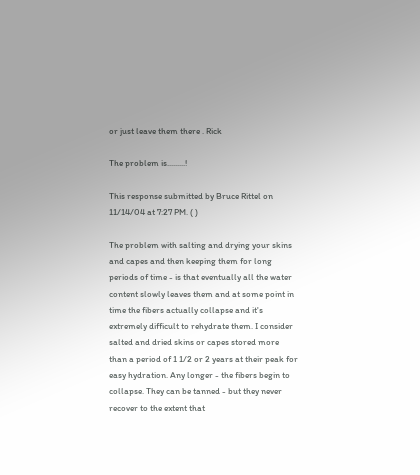or just leave them there . Rick

The problem is.........!

This response submitted by Bruce Rittel on 11/14/04 at 7:27 PM. ( )

The problem with salting and drying your skins and capes and then keeping them for long periods of time - is that eventually all the water content slowly leaves them and at some point in time the fibers actually collapse and it's extremely difficult to rehydrate them. I consider salted and dried skins or capes stored more than a period of 1 1/2 or 2 years at their peak for easy hydration. Any longer - the fibers begin to collapse. They can be tanned - but they never recover to the extent that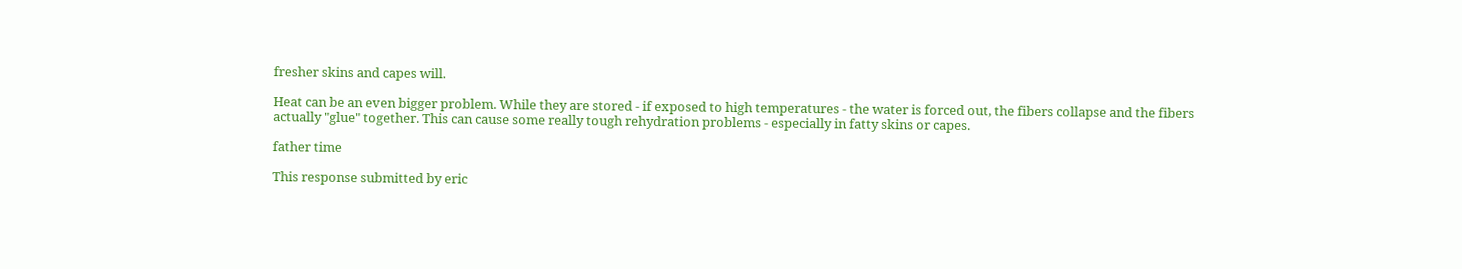fresher skins and capes will.

Heat can be an even bigger problem. While they are stored - if exposed to high temperatures - the water is forced out, the fibers collapse and the fibers actually "glue" together. This can cause some really tough rehydration problems - especially in fatty skins or capes.

father time

This response submitted by eric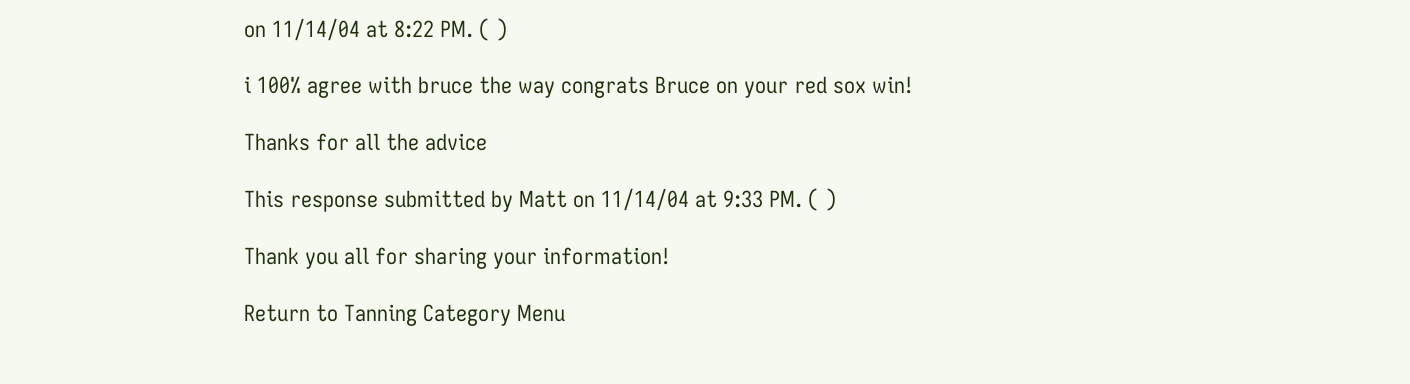on 11/14/04 at 8:22 PM. ( )

i 100% agree with bruce the way congrats Bruce on your red sox win!

Thanks for all the advice

This response submitted by Matt on 11/14/04 at 9:33 PM. ( )

Thank you all for sharing your information!

Return to Tanning Category Menu